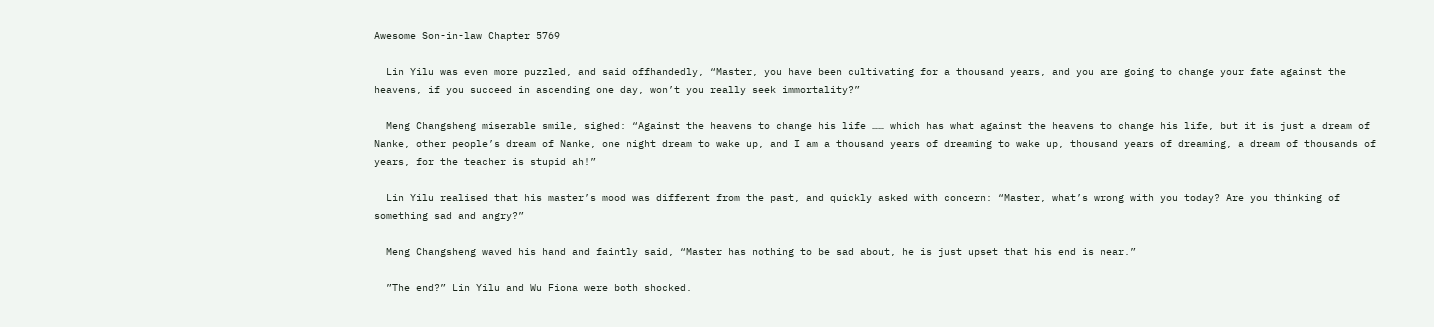Awesome Son-in-law Chapter 5769

  Lin Yilu was even more puzzled, and said offhandedly, “Master, you have been cultivating for a thousand years, and you are going to change your fate against the heavens, if you succeed in ascending one day, won’t you really seek immortality?”

  Meng Changsheng miserable smile, sighed: “Against the heavens to change his life …… which has what against the heavens to change his life, but it is just a dream of Nanke, other people’s dream of Nanke, one night dream to wake up, and I am a thousand years of dreaming to wake up, thousand years of dreaming, a dream of thousands of years, for the teacher is stupid ah!”

  Lin Yilu realised that his master’s mood was different from the past, and quickly asked with concern: “Master, what’s wrong with you today? Are you thinking of something sad and angry?”

  Meng Changsheng waved his hand and faintly said, “Master has nothing to be sad about, he is just upset that his end is near.”

  ”The end?” Lin Yilu and Wu Fiona were both shocked.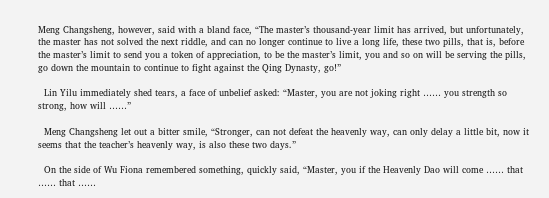Meng Changsheng, however, said with a bland face, “The master’s thousand-year limit has arrived, but unfortunately, the master has not solved the next riddle, and can no longer continue to live a long life, these two pills, that is, before the master’s limit to send you a token of appreciation, to be the master’s limit, you and so on will be serving the pills, go down the mountain to continue to fight against the Qing Dynasty, go!”

  Lin Yilu immediately shed tears, a face of unbelief asked: “Master, you are not joking right …… you strength so strong, how will ……”

  Meng Changsheng let out a bitter smile, “Stronger, can not defeat the heavenly way, can only delay a little bit, now it seems that the teacher’s heavenly way, is also these two days.”

  On the side of Wu Fiona remembered something, quickly said, “Master, you if the Heavenly Dao will come …… that …… that ……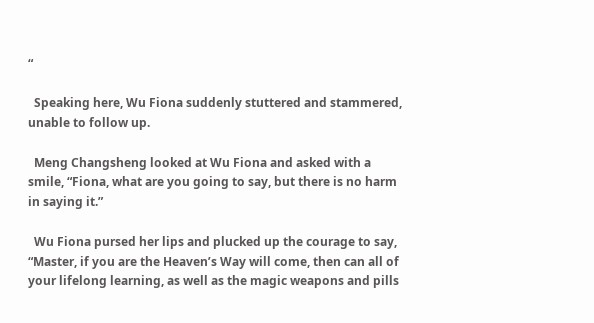“

  Speaking here, Wu Fiona suddenly stuttered and stammered, unable to follow up.

  Meng Changsheng looked at Wu Fiona and asked with a smile, “Fiona, what are you going to say, but there is no harm in saying it.”

  Wu Fiona pursed her lips and plucked up the courage to say, “Master, if you are the Heaven’s Way will come, then can all of your lifelong learning, as well as the magic weapons and pills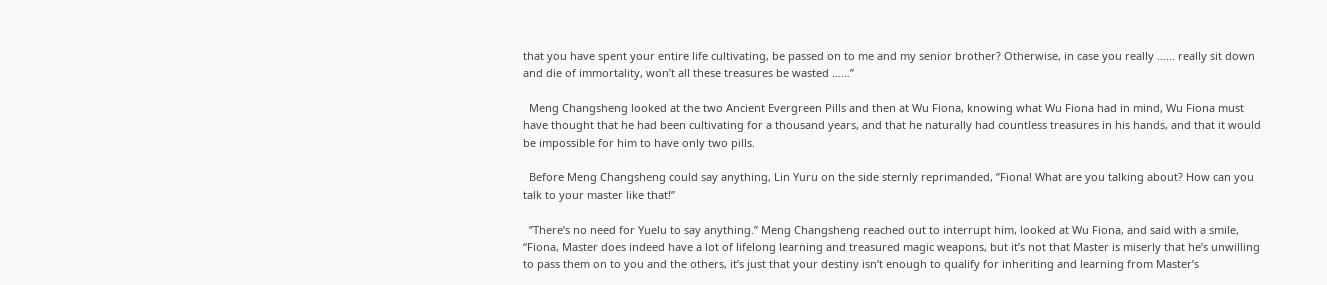that you have spent your entire life cultivating, be passed on to me and my senior brother? Otherwise, in case you really …… really sit down and die of immortality, won’t all these treasures be wasted ……”

  Meng Changsheng looked at the two Ancient Evergreen Pills and then at Wu Fiona, knowing what Wu Fiona had in mind, Wu Fiona must have thought that he had been cultivating for a thousand years, and that he naturally had countless treasures in his hands, and that it would be impossible for him to have only two pills.

  Before Meng Changsheng could say anything, Lin Yuru on the side sternly reprimanded, ”Fiona! What are you talking about? How can you talk to your master like that!”

  ”There’s no need for Yuelu to say anything.” Meng Changsheng reached out to interrupt him, looked at Wu Fiona, and said with a smile, “Fiona, Master does indeed have a lot of lifelong learning and treasured magic weapons, but it’s not that Master is miserly that he’s unwilling to pass them on to you and the others, it’s just that your destiny isn’t enough to qualify for inheriting and learning from Master’s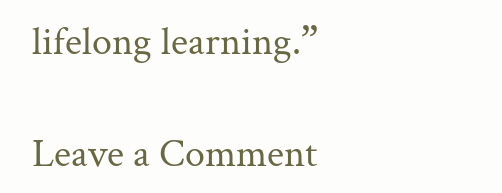lifelong learning.”

Leave a Comment